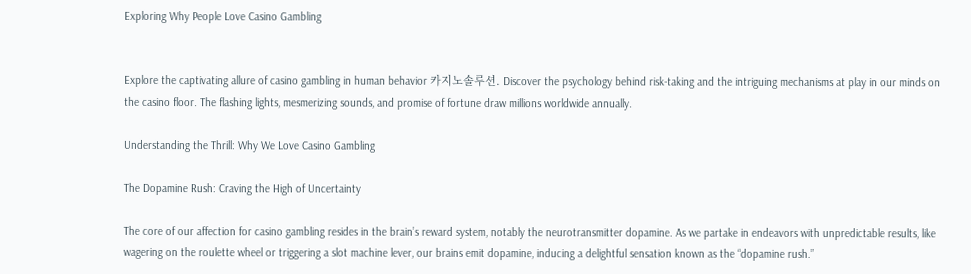Exploring Why People Love Casino Gambling


Explore the captivating allure of casino gambling in human behavior 카지노솔루션. Discover the psychology behind risk-taking and the intriguing mechanisms at play in our minds on the casino floor. The flashing lights, mesmerizing sounds, and promise of fortune draw millions worldwide annually.

Understanding the Thrill: Why We Love Casino Gambling

The Dopamine Rush: Craving the High of Uncertainty

The core of our affection for casino gambling resides in the brain’s reward system, notably the neurotransmitter dopamine. As we partake in endeavors with unpredictable results, like wagering on the roulette wheel or triggering a slot machine lever, our brains emit dopamine, inducing a delightful sensation known as the “dopamine rush.”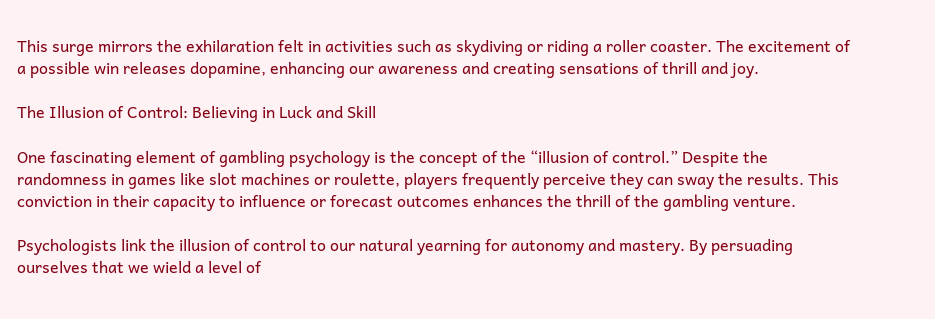This surge mirrors the exhilaration felt in activities such as skydiving or riding a roller coaster. The excitement of a possible win releases dopamine, enhancing our awareness and creating sensations of thrill and joy.

The Illusion of Control: Believing in Luck and Skill

One fascinating element of gambling psychology is the concept of the “illusion of control.” Despite the randomness in games like slot machines or roulette, players frequently perceive they can sway the results. This conviction in their capacity to influence or forecast outcomes enhances the thrill of the gambling venture.

Psychologists link the illusion of control to our natural yearning for autonomy and mastery. By persuading ourselves that we wield a level of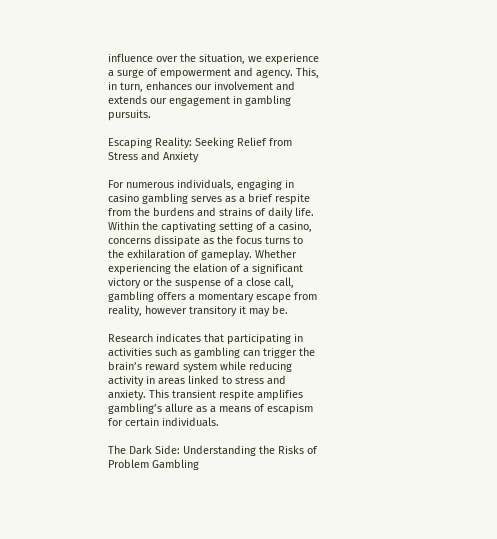influence over the situation, we experience a surge of empowerment and agency. This, in turn, enhances our involvement and extends our engagement in gambling pursuits.

Escaping Reality: Seeking Relief from Stress and Anxiety

For numerous individuals, engaging in casino gambling serves as a brief respite from the burdens and strains of daily life. Within the captivating setting of a casino, concerns dissipate as the focus turns to the exhilaration of gameplay. Whether experiencing the elation of a significant victory or the suspense of a close call, gambling offers a momentary escape from reality, however transitory it may be.

Research indicates that participating in activities such as gambling can trigger the brain’s reward system while reducing activity in areas linked to stress and anxiety. This transient respite amplifies gambling’s allure as a means of escapism for certain individuals.

The Dark Side: Understanding the Risks of Problem Gambling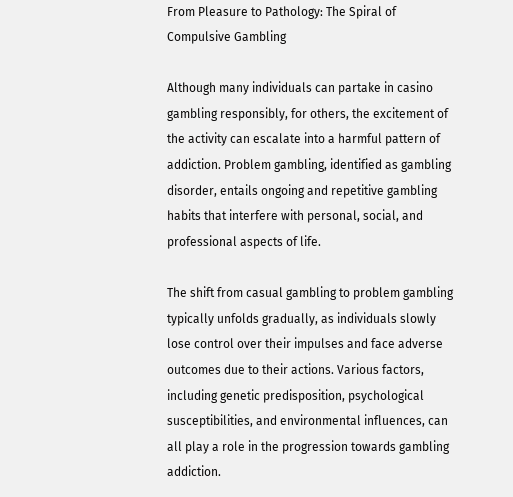From Pleasure to Pathology: The Spiral of Compulsive Gambling

Although many individuals can partake in casino gambling responsibly, for others, the excitement of the activity can escalate into a harmful pattern of addiction. Problem gambling, identified as gambling disorder, entails ongoing and repetitive gambling habits that interfere with personal, social, and professional aspects of life.

The shift from casual gambling to problem gambling typically unfolds gradually, as individuals slowly lose control over their impulses and face adverse outcomes due to their actions. Various factors, including genetic predisposition, psychological susceptibilities, and environmental influences, can all play a role in the progression towards gambling addiction.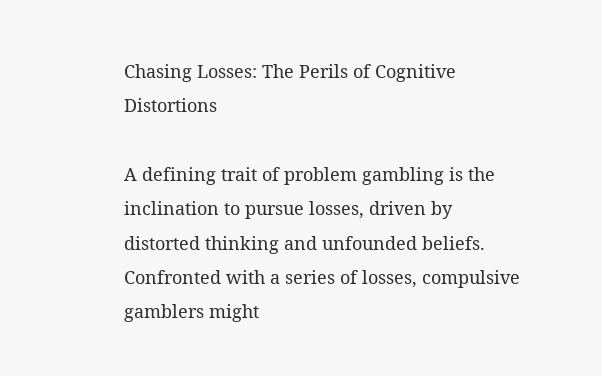Chasing Losses: The Perils of Cognitive Distortions

A defining trait of problem gambling is the inclination to pursue losses, driven by distorted thinking and unfounded beliefs. Confronted with a series of losses, compulsive gamblers might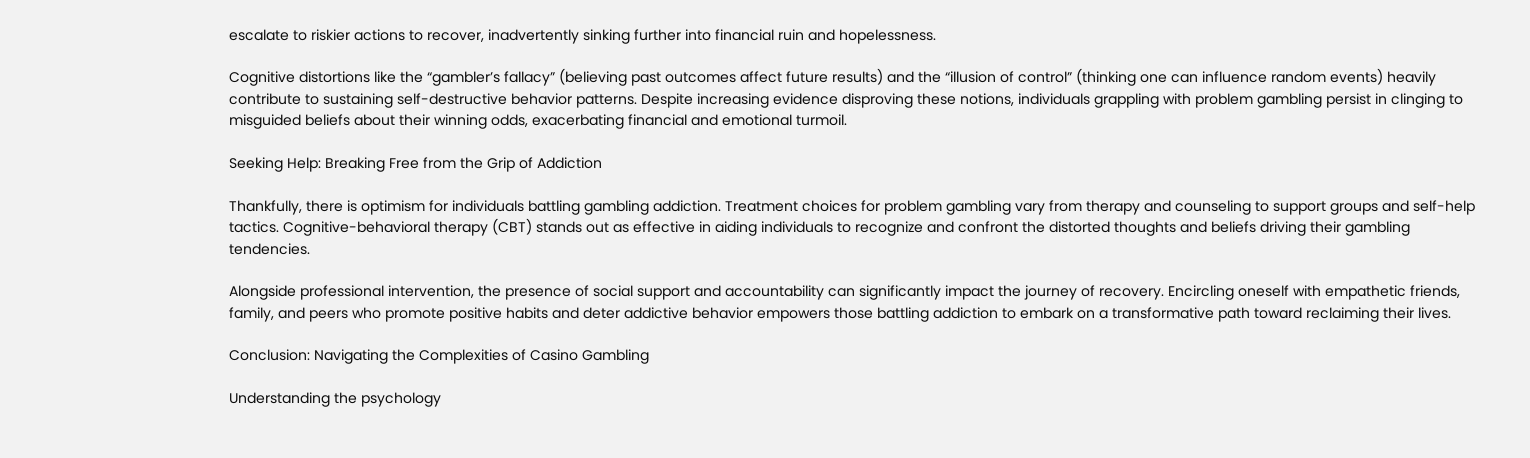escalate to riskier actions to recover, inadvertently sinking further into financial ruin and hopelessness.

Cognitive distortions like the “gambler’s fallacy” (believing past outcomes affect future results) and the “illusion of control” (thinking one can influence random events) heavily contribute to sustaining self-destructive behavior patterns. Despite increasing evidence disproving these notions, individuals grappling with problem gambling persist in clinging to misguided beliefs about their winning odds, exacerbating financial and emotional turmoil.

Seeking Help: Breaking Free from the Grip of Addiction

Thankfully, there is optimism for individuals battling gambling addiction. Treatment choices for problem gambling vary from therapy and counseling to support groups and self-help tactics. Cognitive-behavioral therapy (CBT) stands out as effective in aiding individuals to recognize and confront the distorted thoughts and beliefs driving their gambling tendencies.

Alongside professional intervention, the presence of social support and accountability can significantly impact the journey of recovery. Encircling oneself with empathetic friends, family, and peers who promote positive habits and deter addictive behavior empowers those battling addiction to embark on a transformative path toward reclaiming their lives.

Conclusion: Navigating the Complexities of Casino Gambling

Understanding the psychology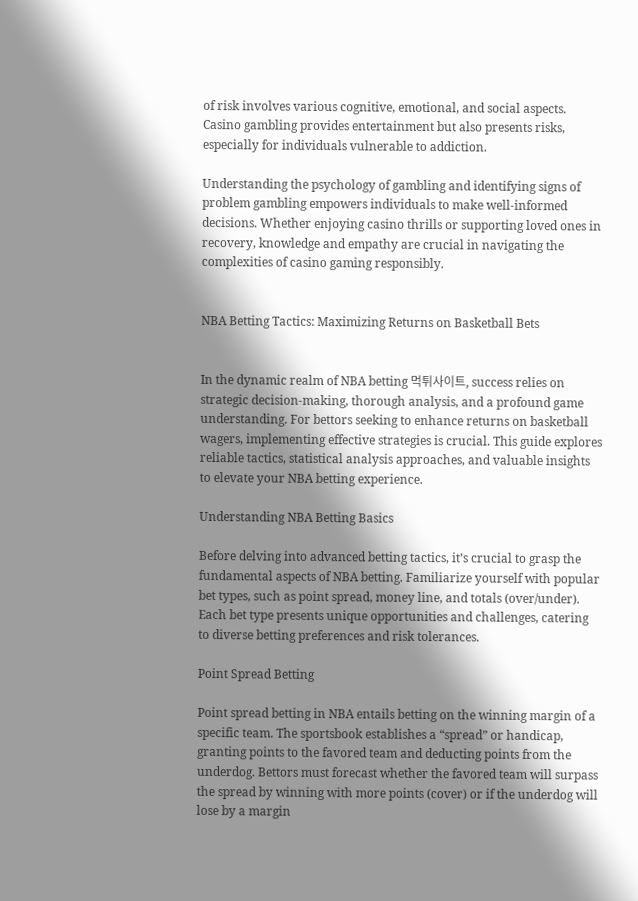of risk involves various cognitive, emotional, and social aspects. Casino gambling provides entertainment but also presents risks, especially for individuals vulnerable to addiction.

Understanding the psychology of gambling and identifying signs of problem gambling empowers individuals to make well-informed decisions. Whether enjoying casino thrills or supporting loved ones in recovery, knowledge and empathy are crucial in navigating the complexities of casino gaming responsibly.


NBA Betting Tactics: Maximizing Returns on Basketball Bets


In the dynamic realm of NBA betting 먹튀사이트, success relies on strategic decision-making, thorough analysis, and a profound game understanding. For bettors seeking to enhance returns on basketball wagers, implementing effective strategies is crucial. This guide explores reliable tactics, statistical analysis approaches, and valuable insights to elevate your NBA betting experience.

Understanding NBA Betting Basics

Before delving into advanced betting tactics, it’s crucial to grasp the fundamental aspects of NBA betting. Familiarize yourself with popular bet types, such as point spread, money line, and totals (over/under). Each bet type presents unique opportunities and challenges, catering to diverse betting preferences and risk tolerances.

Point Spread Betting

Point spread betting in NBA entails betting on the winning margin of a specific team. The sportsbook establishes a “spread” or handicap, granting points to the favored team and deducting points from the underdog. Bettors must forecast whether the favored team will surpass the spread by winning with more points (cover) or if the underdog will lose by a margin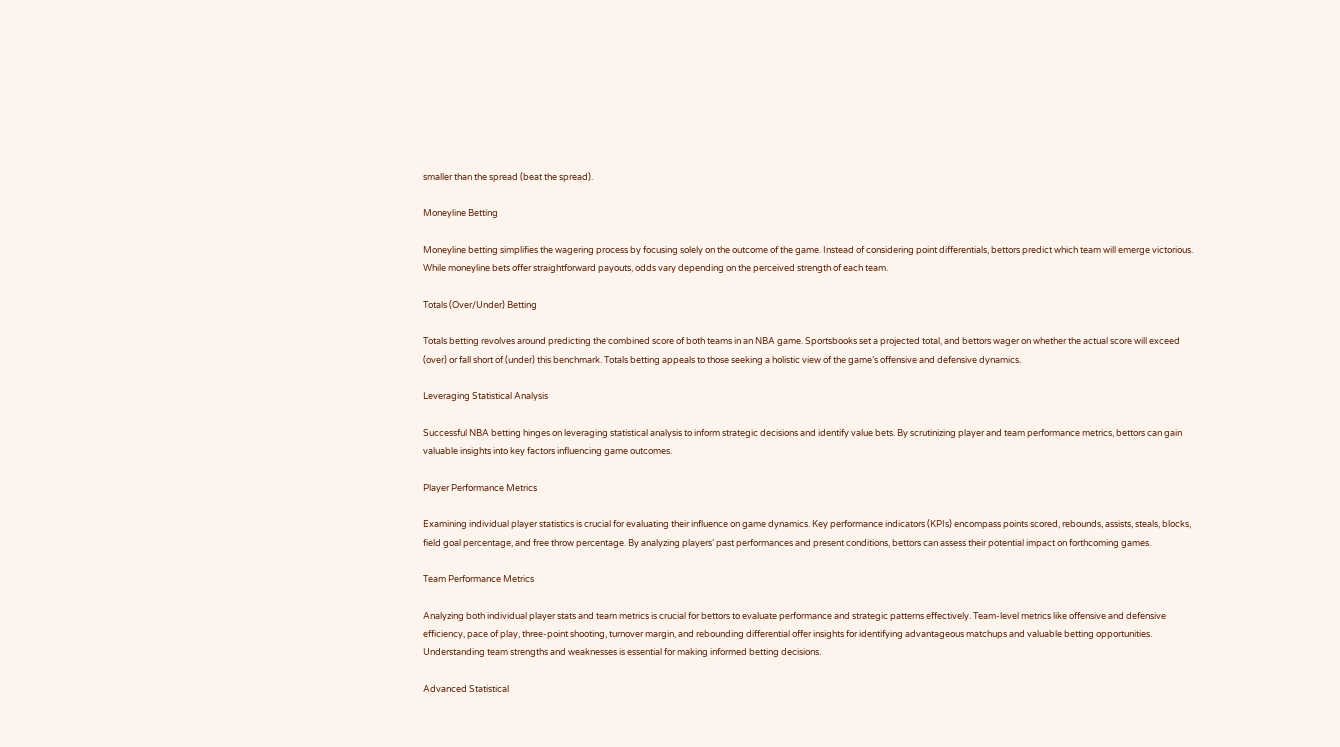smaller than the spread (beat the spread).

Moneyline Betting

Moneyline betting simplifies the wagering process by focusing solely on the outcome of the game. Instead of considering point differentials, bettors predict which team will emerge victorious. While moneyline bets offer straightforward payouts, odds vary depending on the perceived strength of each team.

Totals (Over/Under) Betting

Totals betting revolves around predicting the combined score of both teams in an NBA game. Sportsbooks set a projected total, and bettors wager on whether the actual score will exceed (over) or fall short of (under) this benchmark. Totals betting appeals to those seeking a holistic view of the game’s offensive and defensive dynamics.

Leveraging Statistical Analysis

Successful NBA betting hinges on leveraging statistical analysis to inform strategic decisions and identify value bets. By scrutinizing player and team performance metrics, bettors can gain valuable insights into key factors influencing game outcomes.

Player Performance Metrics

Examining individual player statistics is crucial for evaluating their influence on game dynamics. Key performance indicators (KPIs) encompass points scored, rebounds, assists, steals, blocks, field goal percentage, and free throw percentage. By analyzing players’ past performances and present conditions, bettors can assess their potential impact on forthcoming games.

Team Performance Metrics

Analyzing both individual player stats and team metrics is crucial for bettors to evaluate performance and strategic patterns effectively. Team-level metrics like offensive and defensive efficiency, pace of play, three-point shooting, turnover margin, and rebounding differential offer insights for identifying advantageous matchups and valuable betting opportunities. Understanding team strengths and weaknesses is essential for making informed betting decisions.

Advanced Statistical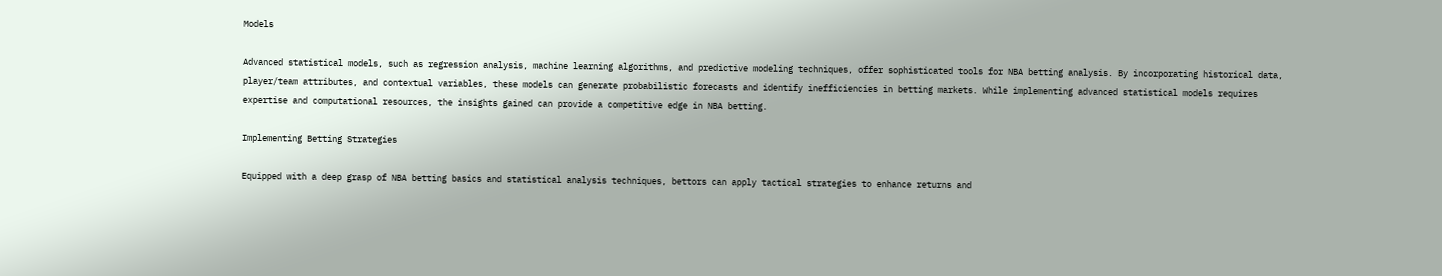Models

Advanced statistical models, such as regression analysis, machine learning algorithms, and predictive modeling techniques, offer sophisticated tools for NBA betting analysis. By incorporating historical data, player/team attributes, and contextual variables, these models can generate probabilistic forecasts and identify inefficiencies in betting markets. While implementing advanced statistical models requires expertise and computational resources, the insights gained can provide a competitive edge in NBA betting.

Implementing Betting Strategies

Equipped with a deep grasp of NBA betting basics and statistical analysis techniques, bettors can apply tactical strategies to enhance returns and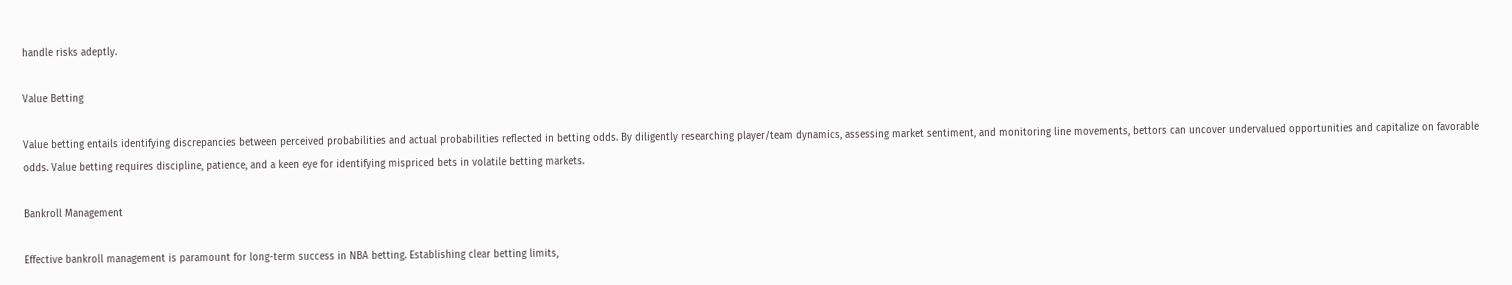handle risks adeptly.

Value Betting

Value betting entails identifying discrepancies between perceived probabilities and actual probabilities reflected in betting odds. By diligently researching player/team dynamics, assessing market sentiment, and monitoring line movements, bettors can uncover undervalued opportunities and capitalize on favorable odds. Value betting requires discipline, patience, and a keen eye for identifying mispriced bets in volatile betting markets.

Bankroll Management

Effective bankroll management is paramount for long-term success in NBA betting. Establishing clear betting limits,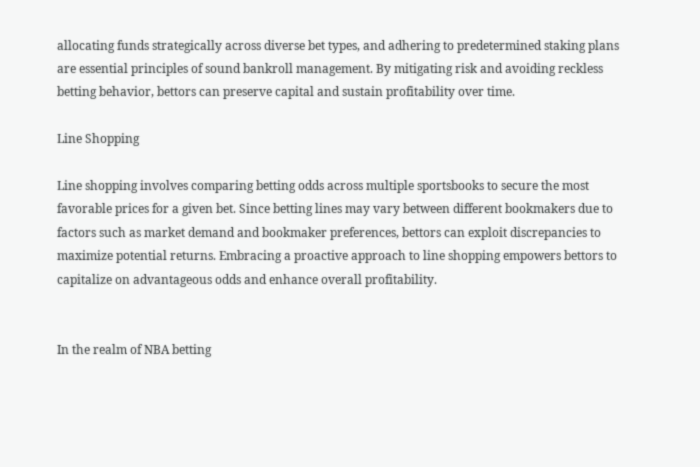allocating funds strategically across diverse bet types, and adhering to predetermined staking plans are essential principles of sound bankroll management. By mitigating risk and avoiding reckless betting behavior, bettors can preserve capital and sustain profitability over time.

Line Shopping

Line shopping involves comparing betting odds across multiple sportsbooks to secure the most favorable prices for a given bet. Since betting lines may vary between different bookmakers due to factors such as market demand and bookmaker preferences, bettors can exploit discrepancies to maximize potential returns. Embracing a proactive approach to line shopping empowers bettors to capitalize on advantageous odds and enhance overall profitability.


In the realm of NBA betting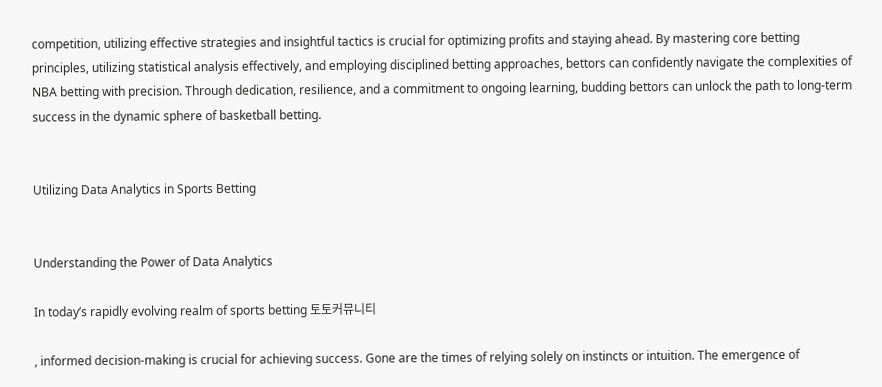competition, utilizing effective strategies and insightful tactics is crucial for optimizing profits and staying ahead. By mastering core betting principles, utilizing statistical analysis effectively, and employing disciplined betting approaches, bettors can confidently navigate the complexities of NBA betting with precision. Through dedication, resilience, and a commitment to ongoing learning, budding bettors can unlock the path to long-term success in the dynamic sphere of basketball betting.


Utilizing Data Analytics in Sports Betting


Understanding the Power of Data Analytics

In today’s rapidly evolving realm of sports betting 토토커뮤니티

, informed decision-making is crucial for achieving success. Gone are the times of relying solely on instincts or intuition. The emergence of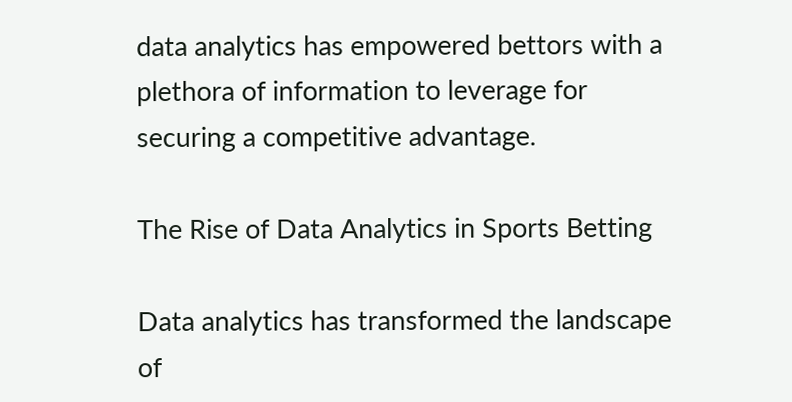data analytics has empowered bettors with a plethora of information to leverage for securing a competitive advantage.

The Rise of Data Analytics in Sports Betting

Data analytics has transformed the landscape of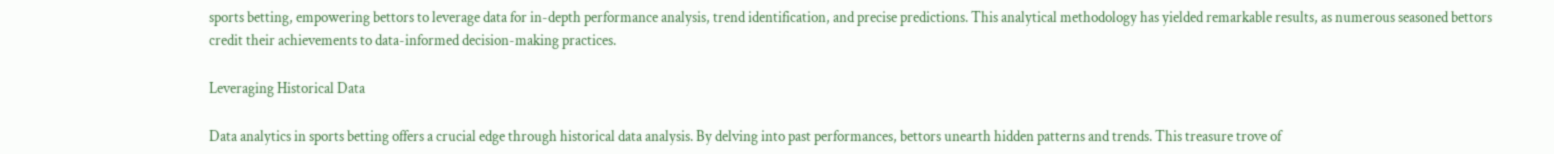sports betting, empowering bettors to leverage data for in-depth performance analysis, trend identification, and precise predictions. This analytical methodology has yielded remarkable results, as numerous seasoned bettors credit their achievements to data-informed decision-making practices.

Leveraging Historical Data

Data analytics in sports betting offers a crucial edge through historical data analysis. By delving into past performances, bettors unearth hidden patterns and trends. This treasure trove of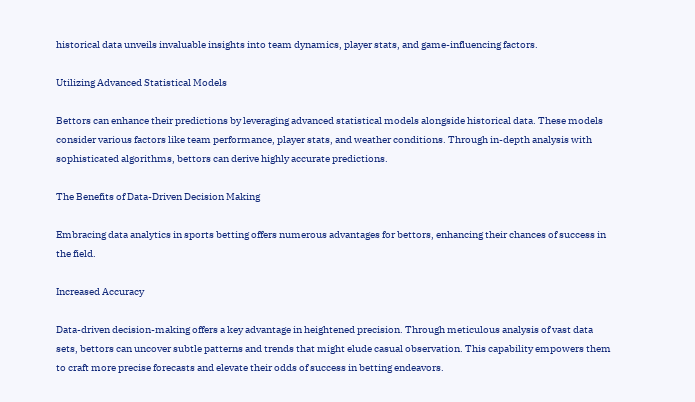historical data unveils invaluable insights into team dynamics, player stats, and game-influencing factors.

Utilizing Advanced Statistical Models

Bettors can enhance their predictions by leveraging advanced statistical models alongside historical data. These models consider various factors like team performance, player stats, and weather conditions. Through in-depth analysis with sophisticated algorithms, bettors can derive highly accurate predictions.

The Benefits of Data-Driven Decision Making

Embracing data analytics in sports betting offers numerous advantages for bettors, enhancing their chances of success in the field.

Increased Accuracy

Data-driven decision-making offers a key advantage in heightened precision. Through meticulous analysis of vast data sets, bettors can uncover subtle patterns and trends that might elude casual observation. This capability empowers them to craft more precise forecasts and elevate their odds of success in betting endeavors.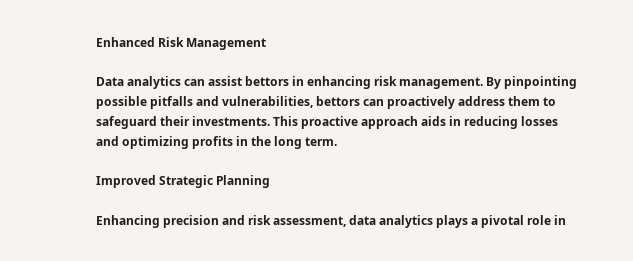Enhanced Risk Management

Data analytics can assist bettors in enhancing risk management. By pinpointing possible pitfalls and vulnerabilities, bettors can proactively address them to safeguard their investments. This proactive approach aids in reducing losses and optimizing profits in the long term.

Improved Strategic Planning

Enhancing precision and risk assessment, data analytics plays a pivotal role in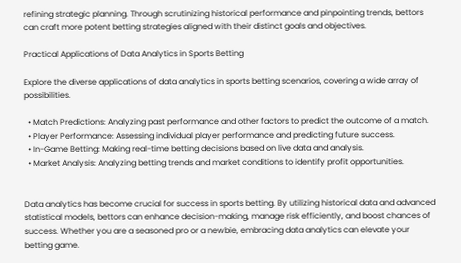refining strategic planning. Through scrutinizing historical performance and pinpointing trends, bettors can craft more potent betting strategies aligned with their distinct goals and objectives.

Practical Applications of Data Analytics in Sports Betting

Explore the diverse applications of data analytics in sports betting scenarios, covering a wide array of possibilities.

  • Match Predictions: Analyzing past performance and other factors to predict the outcome of a match.
  • Player Performance: Assessing individual player performance and predicting future success.
  • In-Game Betting: Making real-time betting decisions based on live data and analysis.
  • Market Analysis: Analyzing betting trends and market conditions to identify profit opportunities.


Data analytics has become crucial for success in sports betting. By utilizing historical data and advanced statistical models, bettors can enhance decision-making, manage risk efficiently, and boost chances of success. Whether you are a seasoned pro or a newbie, embracing data analytics can elevate your betting game.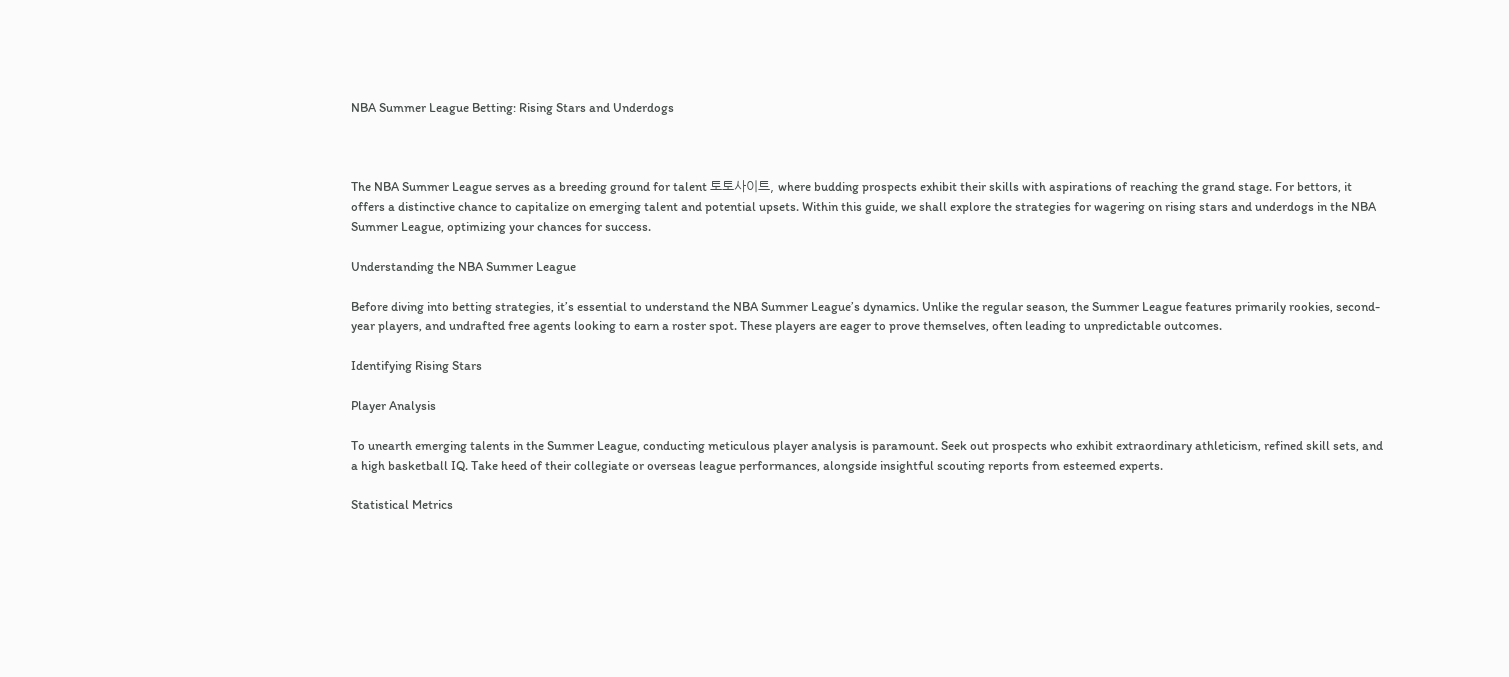NBA Summer League Betting: Rising Stars and Underdogs



The NBA Summer League serves as a breeding ground for talent 토토사이트, where budding prospects exhibit their skills with aspirations of reaching the grand stage. For bettors, it offers a distinctive chance to capitalize on emerging talent and potential upsets. Within this guide, we shall explore the strategies for wagering on rising stars and underdogs in the NBA Summer League, optimizing your chances for success.

Understanding the NBA Summer League

Before diving into betting strategies, it’s essential to understand the NBA Summer League’s dynamics. Unlike the regular season, the Summer League features primarily rookies, second-year players, and undrafted free agents looking to earn a roster spot. These players are eager to prove themselves, often leading to unpredictable outcomes.

Identifying Rising Stars

Player Analysis

To unearth emerging talents in the Summer League, conducting meticulous player analysis is paramount. Seek out prospects who exhibit extraordinary athleticism, refined skill sets, and a high basketball IQ. Take heed of their collegiate or overseas league performances, alongside insightful scouting reports from esteemed experts.

Statistical Metrics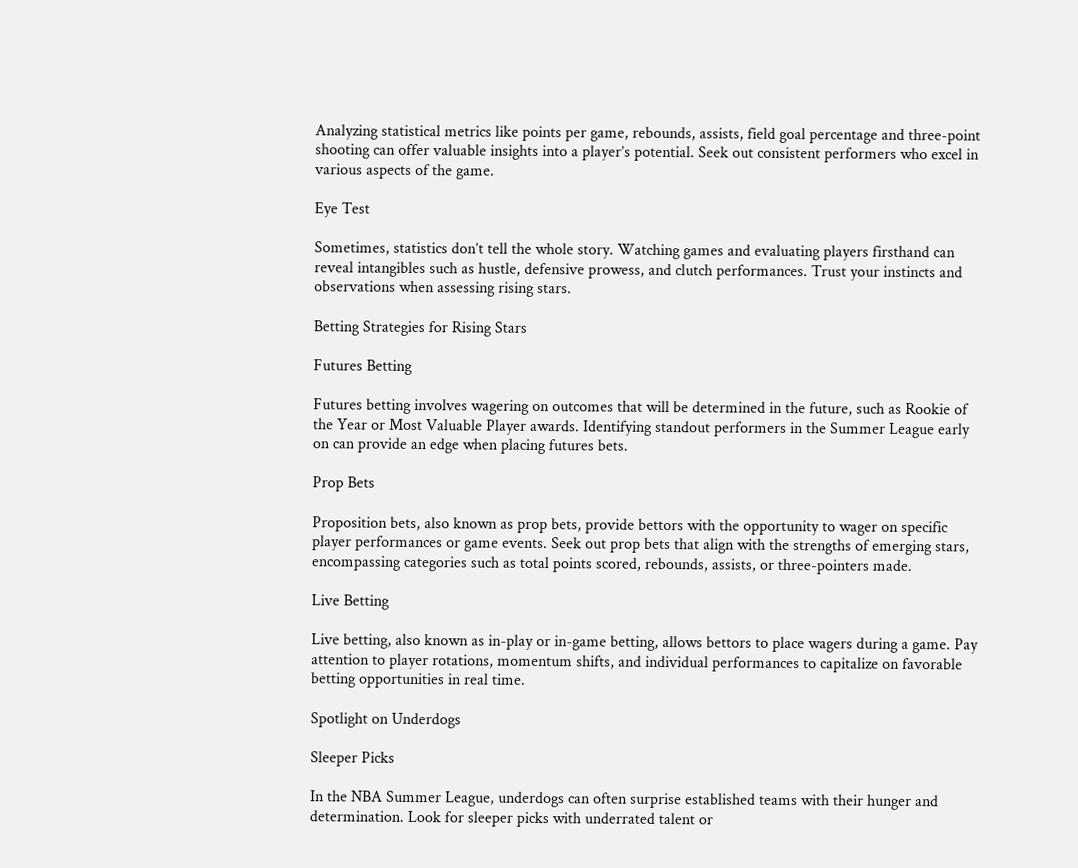Analyzing statistical metrics like points per game, rebounds, assists, field goal percentage and three-point shooting can offer valuable insights into a player’s potential. Seek out consistent performers who excel in various aspects of the game.

Eye Test

Sometimes, statistics don’t tell the whole story. Watching games and evaluating players firsthand can reveal intangibles such as hustle, defensive prowess, and clutch performances. Trust your instincts and observations when assessing rising stars.

Betting Strategies for Rising Stars

Futures Betting

Futures betting involves wagering on outcomes that will be determined in the future, such as Rookie of the Year or Most Valuable Player awards. Identifying standout performers in the Summer League early on can provide an edge when placing futures bets.

Prop Bets

Proposition bets, also known as prop bets, provide bettors with the opportunity to wager on specific player performances or game events. Seek out prop bets that align with the strengths of emerging stars, encompassing categories such as total points scored, rebounds, assists, or three-pointers made.

Live Betting

Live betting, also known as in-play or in-game betting, allows bettors to place wagers during a game. Pay attention to player rotations, momentum shifts, and individual performances to capitalize on favorable betting opportunities in real time.

Spotlight on Underdogs

Sleeper Picks

In the NBA Summer League, underdogs can often surprise established teams with their hunger and determination. Look for sleeper picks with underrated talent or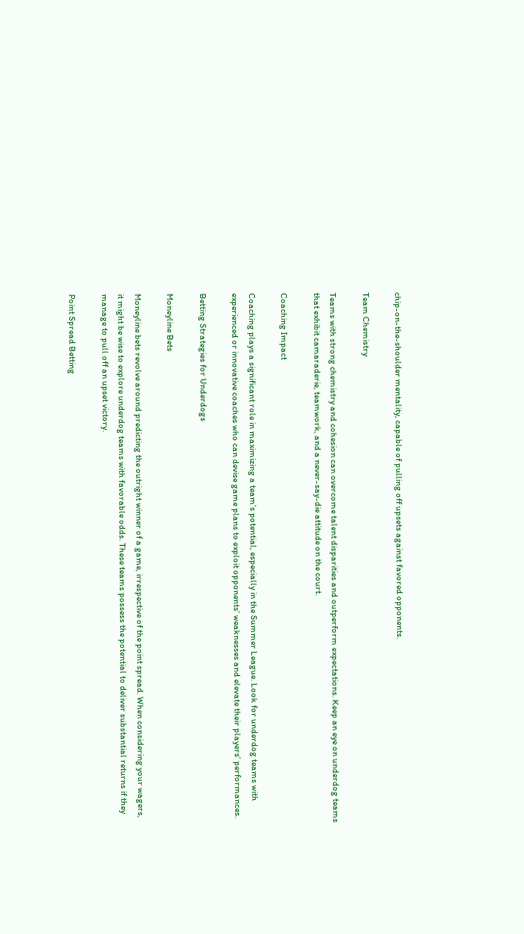chip-on-the-shoulder mentality, capable of pulling off upsets against favored opponents.

Team Chemistry

Teams with strong chemistry and cohesion can overcome talent disparities and outperform expectations. Keep an eye on underdog teams that exhibit camaraderie, teamwork, and a never-say-die attitude on the court.

Coaching Impact

Coaching plays a significant role in maximizing a team’s potential, especially in the Summer League. Look for underdog teams with experienced or innovative coaches who can devise game plans to exploit opponents’ weaknesses and elevate their players’ performances.

Betting Strategies for Underdogs

Moneyline Bets

Moneyline bets revolve around predicting the outright winner of a game, irrespective of the point spread. When considering your wagers, it might be wise to explore underdog teams with favorable odds. These teams possess the potential to deliver substantial returns if they manage to pull off an upset victory.

Point Spread Betting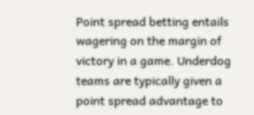Point spread betting entails wagering on the margin of victory in a game. Underdog teams are typically given a point spread advantage to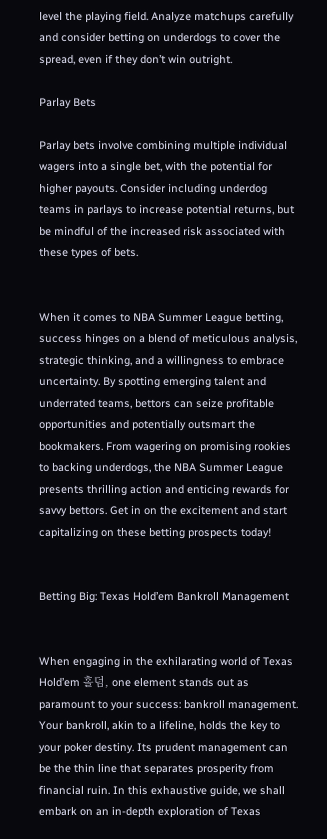level the playing field. Analyze matchups carefully and consider betting on underdogs to cover the spread, even if they don’t win outright.

Parlay Bets

Parlay bets involve combining multiple individual wagers into a single bet, with the potential for higher payouts. Consider including underdog teams in parlays to increase potential returns, but be mindful of the increased risk associated with these types of bets.


When it comes to NBA Summer League betting, success hinges on a blend of meticulous analysis, strategic thinking, and a willingness to embrace uncertainty. By spotting emerging talent and underrated teams, bettors can seize profitable opportunities and potentially outsmart the bookmakers. From wagering on promising rookies to backing underdogs, the NBA Summer League presents thrilling action and enticing rewards for savvy bettors. Get in on the excitement and start capitalizing on these betting prospects today!


Betting Big: Texas Hold’em Bankroll Management


When engaging in the exhilarating world of Texas Hold’em 홀덤, one element stands out as paramount to your success: bankroll management. Your bankroll, akin to a lifeline, holds the key to your poker destiny. Its prudent management can be the thin line that separates prosperity from financial ruin. In this exhaustive guide, we shall embark on an in-depth exploration of Texas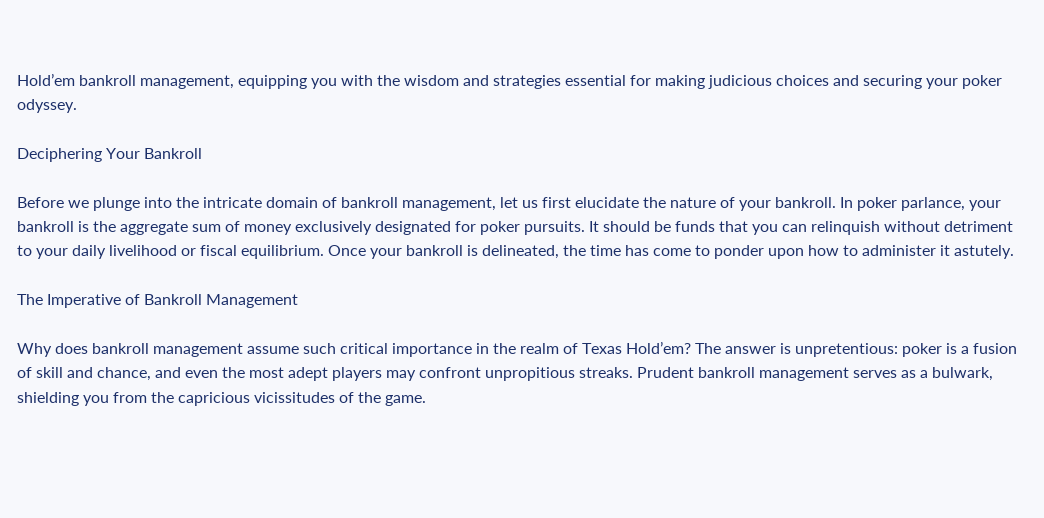Hold’em bankroll management, equipping you with the wisdom and strategies essential for making judicious choices and securing your poker odyssey.

Deciphering Your Bankroll

Before we plunge into the intricate domain of bankroll management, let us first elucidate the nature of your bankroll. In poker parlance, your bankroll is the aggregate sum of money exclusively designated for poker pursuits. It should be funds that you can relinquish without detriment to your daily livelihood or fiscal equilibrium. Once your bankroll is delineated, the time has come to ponder upon how to administer it astutely.

The Imperative of Bankroll Management

Why does bankroll management assume such critical importance in the realm of Texas Hold’em? The answer is unpretentious: poker is a fusion of skill and chance, and even the most adept players may confront unpropitious streaks. Prudent bankroll management serves as a bulwark, shielding you from the capricious vicissitudes of the game.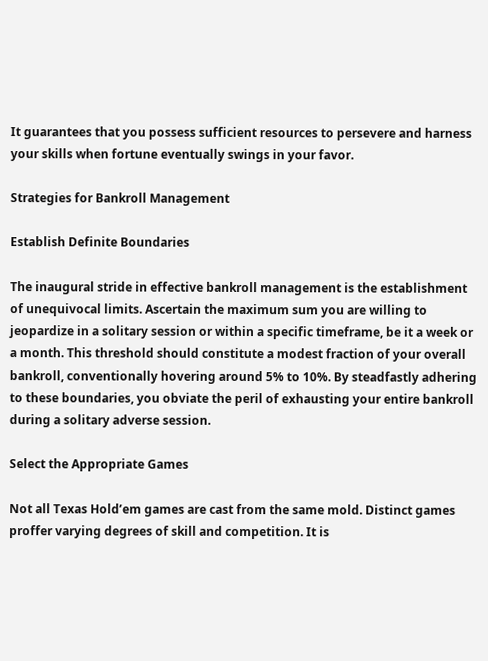It guarantees that you possess sufficient resources to persevere and harness your skills when fortune eventually swings in your favor.

Strategies for Bankroll Management

Establish Definite Boundaries

The inaugural stride in effective bankroll management is the establishment of unequivocal limits. Ascertain the maximum sum you are willing to jeopardize in a solitary session or within a specific timeframe, be it a week or a month. This threshold should constitute a modest fraction of your overall bankroll, conventionally hovering around 5% to 10%. By steadfastly adhering to these boundaries, you obviate the peril of exhausting your entire bankroll during a solitary adverse session.

Select the Appropriate Games

Not all Texas Hold’em games are cast from the same mold. Distinct games proffer varying degrees of skill and competition. It is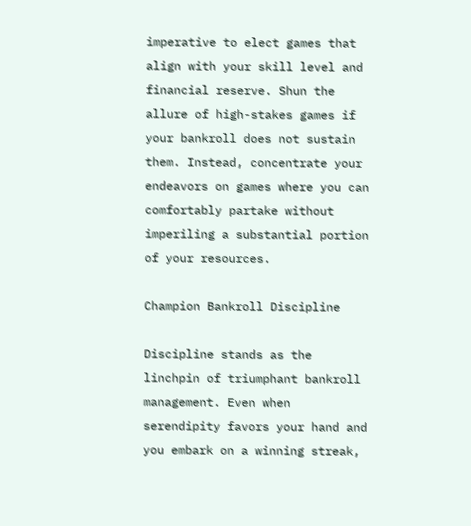imperative to elect games that align with your skill level and financial reserve. Shun the allure of high-stakes games if your bankroll does not sustain them. Instead, concentrate your endeavors on games where you can comfortably partake without imperiling a substantial portion of your resources.

Champion Bankroll Discipline

Discipline stands as the linchpin of triumphant bankroll management. Even when serendipity favors your hand and you embark on a winning streak,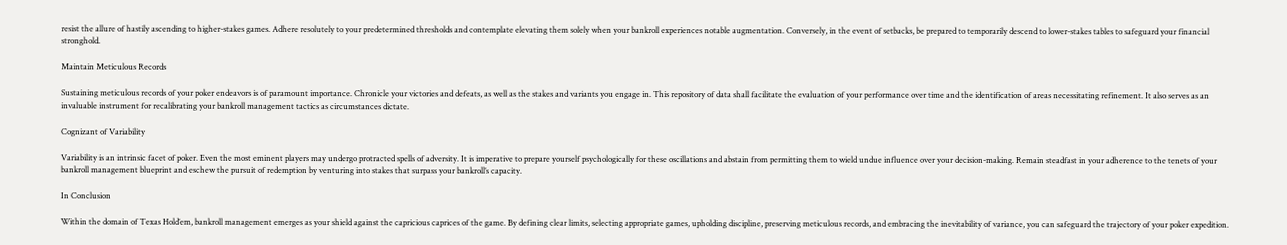resist the allure of hastily ascending to higher-stakes games. Adhere resolutely to your predetermined thresholds and contemplate elevating them solely when your bankroll experiences notable augmentation. Conversely, in the event of setbacks, be prepared to temporarily descend to lower-stakes tables to safeguard your financial stronghold.

Maintain Meticulous Records

Sustaining meticulous records of your poker endeavors is of paramount importance. Chronicle your victories and defeats, as well as the stakes and variants you engage in. This repository of data shall facilitate the evaluation of your performance over time and the identification of areas necessitating refinement. It also serves as an invaluable instrument for recalibrating your bankroll management tactics as circumstances dictate.

Cognizant of Variability

Variability is an intrinsic facet of poker. Even the most eminent players may undergo protracted spells of adversity. It is imperative to prepare yourself psychologically for these oscillations and abstain from permitting them to wield undue influence over your decision-making. Remain steadfast in your adherence to the tenets of your bankroll management blueprint and eschew the pursuit of redemption by venturing into stakes that surpass your bankroll’s capacity.

In Conclusion

Within the domain of Texas Hold’em, bankroll management emerges as your shield against the capricious caprices of the game. By defining clear limits, selecting appropriate games, upholding discipline, preserving meticulous records, and embracing the inevitability of variance, you can safeguard the trajectory of your poker expedition.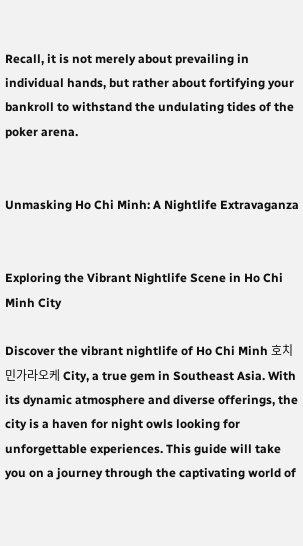Recall, it is not merely about prevailing in individual hands, but rather about fortifying your bankroll to withstand the undulating tides of the poker arena.


Unmasking Ho Chi Minh: A Nightlife Extravaganza


Exploring the Vibrant Nightlife Scene in Ho Chi Minh City

Discover the vibrant nightlife of Ho Chi Minh 호치민가라오케 City, a true gem in Southeast Asia. With its dynamic atmosphere and diverse offerings, the city is a haven for night owls looking for unforgettable experiences. This guide will take you on a journey through the captivating world of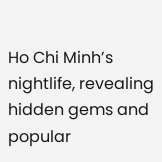Ho Chi Minh’s nightlife, revealing hidden gems and popular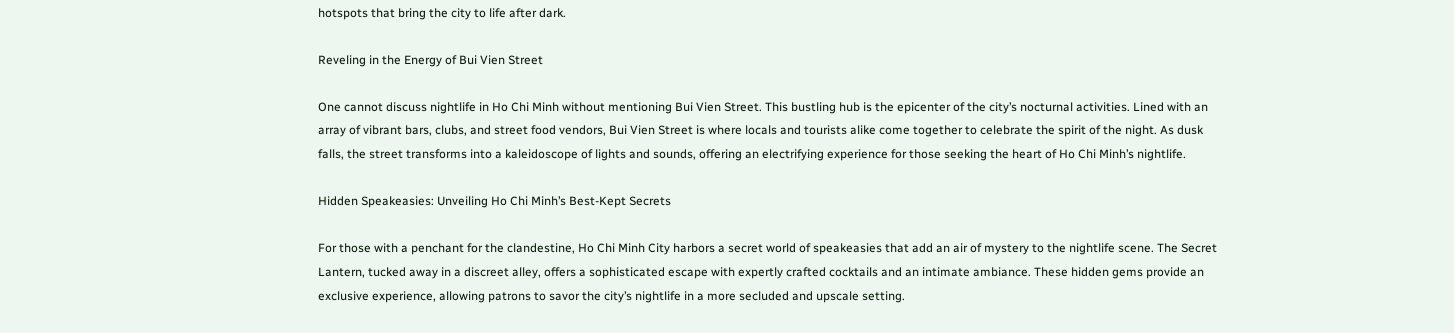hotspots that bring the city to life after dark.

Reveling in the Energy of Bui Vien Street

One cannot discuss nightlife in Ho Chi Minh without mentioning Bui Vien Street. This bustling hub is the epicenter of the city’s nocturnal activities. Lined with an array of vibrant bars, clubs, and street food vendors, Bui Vien Street is where locals and tourists alike come together to celebrate the spirit of the night. As dusk falls, the street transforms into a kaleidoscope of lights and sounds, offering an electrifying experience for those seeking the heart of Ho Chi Minh’s nightlife.

Hidden Speakeasies: Unveiling Ho Chi Minh’s Best-Kept Secrets

For those with a penchant for the clandestine, Ho Chi Minh City harbors a secret world of speakeasies that add an air of mystery to the nightlife scene. The Secret Lantern, tucked away in a discreet alley, offers a sophisticated escape with expertly crafted cocktails and an intimate ambiance. These hidden gems provide an exclusive experience, allowing patrons to savor the city’s nightlife in a more secluded and upscale setting.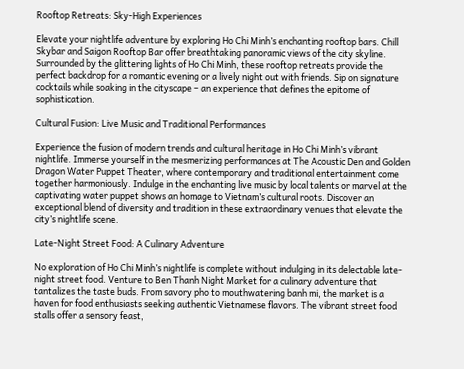Rooftop Retreats: Sky-High Experiences

Elevate your nightlife adventure by exploring Ho Chi Minh’s enchanting rooftop bars. Chill Skybar and Saigon Rooftop Bar offer breathtaking panoramic views of the city skyline. Surrounded by the glittering lights of Ho Chi Minh, these rooftop retreats provide the perfect backdrop for a romantic evening or a lively night out with friends. Sip on signature cocktails while soaking in the cityscape – an experience that defines the epitome of sophistication.

Cultural Fusion: Live Music and Traditional Performances

Experience the fusion of modern trends and cultural heritage in Ho Chi Minh’s vibrant nightlife. Immerse yourself in the mesmerizing performances at The Acoustic Den and Golden Dragon Water Puppet Theater, where contemporary and traditional entertainment come together harmoniously. Indulge in the enchanting live music by local talents or marvel at the captivating water puppet shows an homage to Vietnam’s cultural roots. Discover an exceptional blend of diversity and tradition in these extraordinary venues that elevate the city’s nightlife scene.

Late-Night Street Food: A Culinary Adventure

No exploration of Ho Chi Minh’s nightlife is complete without indulging in its delectable late-night street food. Venture to Ben Thanh Night Market for a culinary adventure that tantalizes the taste buds. From savory pho to mouthwatering banh mi, the market is a haven for food enthusiasts seeking authentic Vietnamese flavors. The vibrant street food stalls offer a sensory feast,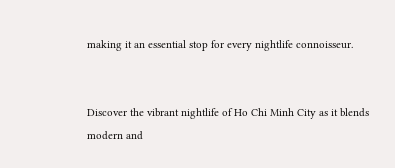making it an essential stop for every nightlife connoisseur.


Discover the vibrant nightlife of Ho Chi Minh City as it blends modern and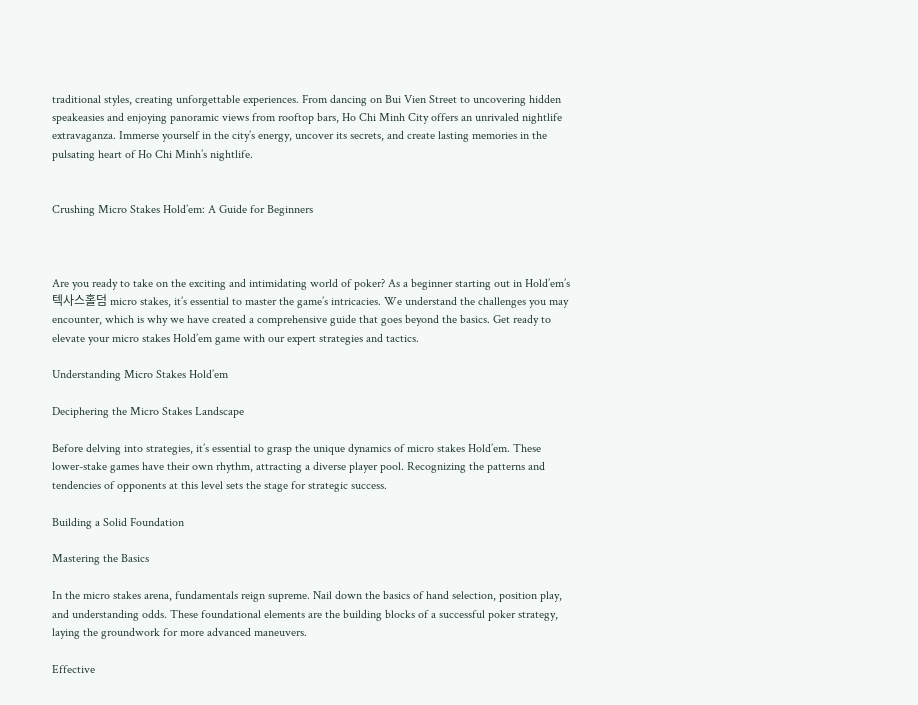traditional styles, creating unforgettable experiences. From dancing on Bui Vien Street to uncovering hidden speakeasies and enjoying panoramic views from rooftop bars, Ho Chi Minh City offers an unrivaled nightlife extravaganza. Immerse yourself in the city’s energy, uncover its secrets, and create lasting memories in the pulsating heart of Ho Chi Minh’s nightlife.


Crushing Micro Stakes Hold’em: A Guide for Beginners



Are you ready to take on the exciting and intimidating world of poker? As a beginner starting out in Hold’em’s 텍사스홀덤 micro stakes, it’s essential to master the game’s intricacies. We understand the challenges you may encounter, which is why we have created a comprehensive guide that goes beyond the basics. Get ready to elevate your micro stakes Hold’em game with our expert strategies and tactics.

Understanding Micro Stakes Hold’em

Deciphering the Micro Stakes Landscape

Before delving into strategies, it’s essential to grasp the unique dynamics of micro stakes Hold’em. These lower-stake games have their own rhythm, attracting a diverse player pool. Recognizing the patterns and tendencies of opponents at this level sets the stage for strategic success.

Building a Solid Foundation

Mastering the Basics

In the micro stakes arena, fundamentals reign supreme. Nail down the basics of hand selection, position play, and understanding odds. These foundational elements are the building blocks of a successful poker strategy, laying the groundwork for more advanced maneuvers.

Effective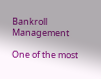Bankroll Management

One of the most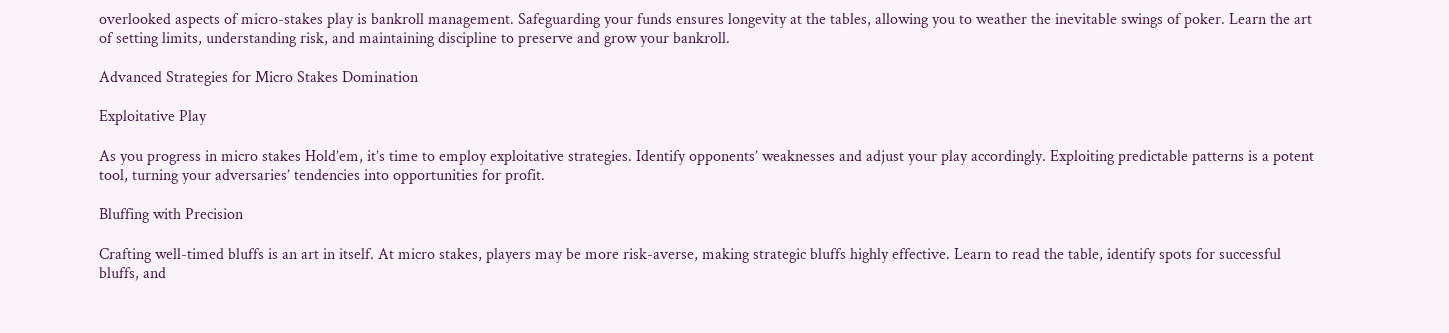overlooked aspects of micro-stakes play is bankroll management. Safeguarding your funds ensures longevity at the tables, allowing you to weather the inevitable swings of poker. Learn the art of setting limits, understanding risk, and maintaining discipline to preserve and grow your bankroll.

Advanced Strategies for Micro Stakes Domination

Exploitative Play

As you progress in micro stakes Hold’em, it’s time to employ exploitative strategies. Identify opponents’ weaknesses and adjust your play accordingly. Exploiting predictable patterns is a potent tool, turning your adversaries’ tendencies into opportunities for profit.

Bluffing with Precision

Crafting well-timed bluffs is an art in itself. At micro stakes, players may be more risk-averse, making strategic bluffs highly effective. Learn to read the table, identify spots for successful bluffs, and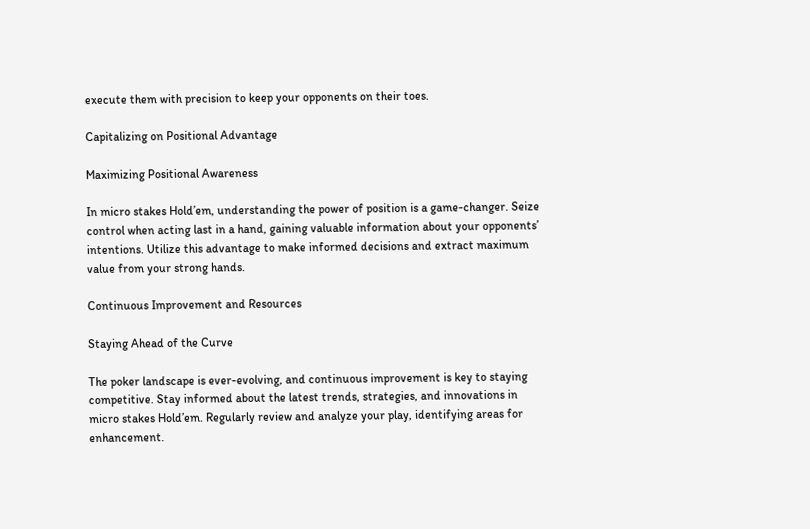execute them with precision to keep your opponents on their toes.

Capitalizing on Positional Advantage

Maximizing Positional Awareness

In micro stakes Hold’em, understanding the power of position is a game-changer. Seize control when acting last in a hand, gaining valuable information about your opponents’ intentions. Utilize this advantage to make informed decisions and extract maximum value from your strong hands.

Continuous Improvement and Resources

Staying Ahead of the Curve

The poker landscape is ever-evolving, and continuous improvement is key to staying competitive. Stay informed about the latest trends, strategies, and innovations in micro stakes Hold’em. Regularly review and analyze your play, identifying areas for enhancement.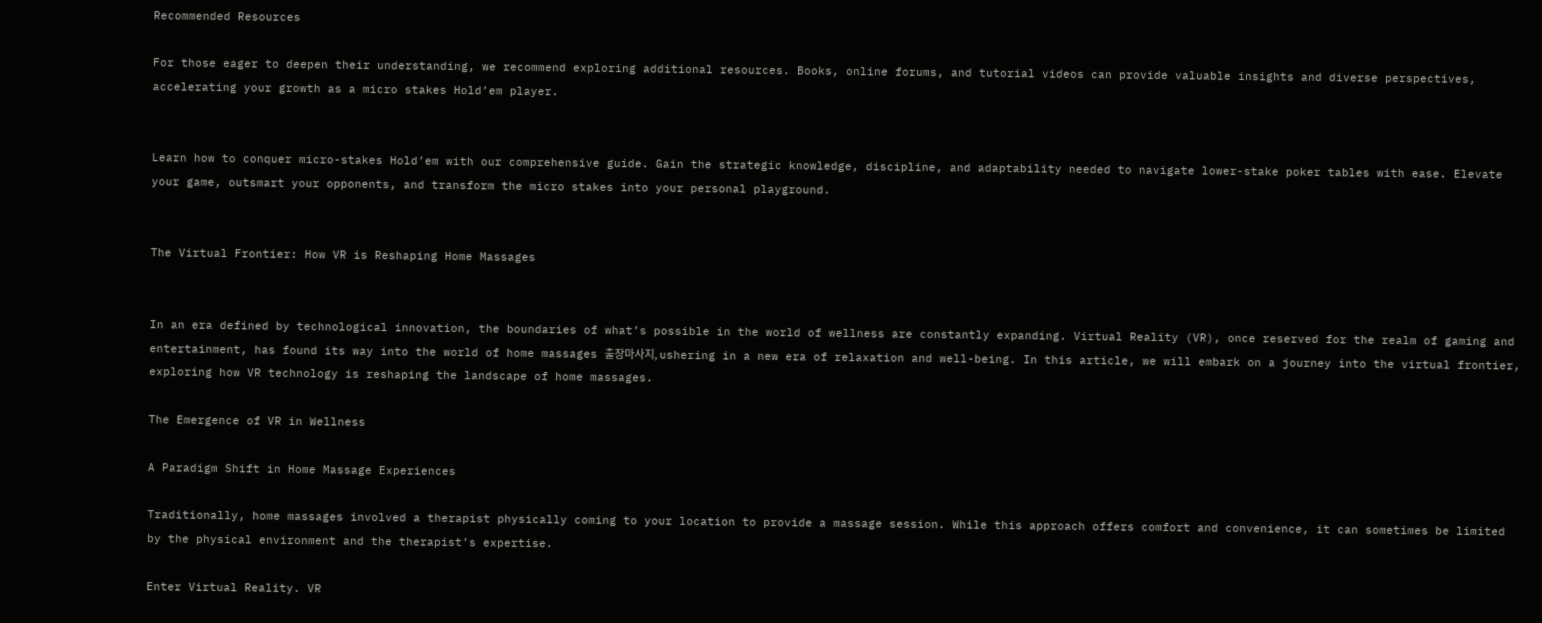Recommended Resources

For those eager to deepen their understanding, we recommend exploring additional resources. Books, online forums, and tutorial videos can provide valuable insights and diverse perspectives, accelerating your growth as a micro stakes Hold’em player.


Learn how to conquer micro-stakes Hold’em with our comprehensive guide. Gain the strategic knowledge, discipline, and adaptability needed to navigate lower-stake poker tables with ease. Elevate your game, outsmart your opponents, and transform the micro stakes into your personal playground.


The Virtual Frontier: How VR is Reshaping Home Massages


In an era defined by technological innovation, the boundaries of what’s possible in the world of wellness are constantly expanding. Virtual Reality (VR), once reserved for the realm of gaming and entertainment, has found its way into the world of home massages 출장마사지, ushering in a new era of relaxation and well-being. In this article, we will embark on a journey into the virtual frontier, exploring how VR technology is reshaping the landscape of home massages.

The Emergence of VR in Wellness

A Paradigm Shift in Home Massage Experiences

Traditionally, home massages involved a therapist physically coming to your location to provide a massage session. While this approach offers comfort and convenience, it can sometimes be limited by the physical environment and the therapist’s expertise.

Enter Virtual Reality. VR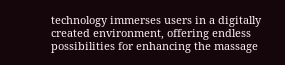technology immerses users in a digitally created environment, offering endless possibilities for enhancing the massage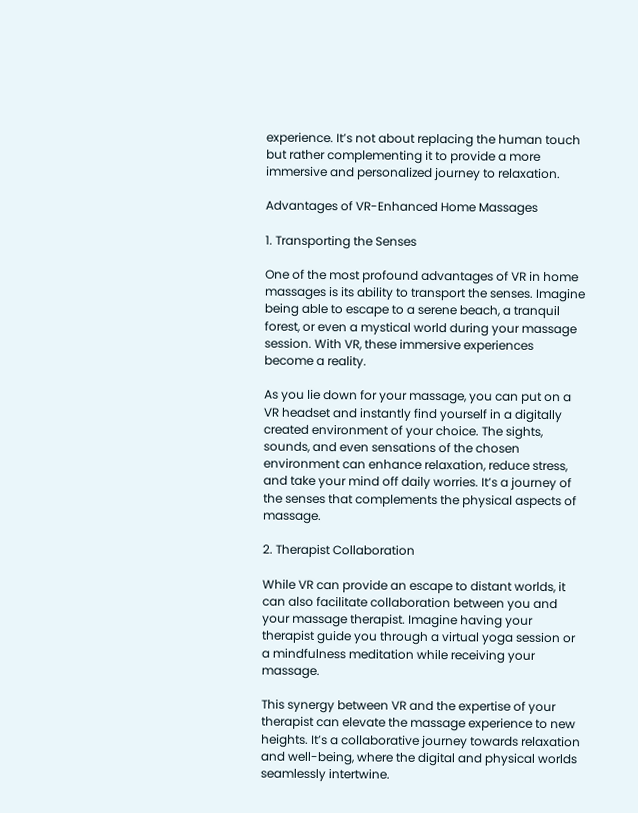experience. It’s not about replacing the human touch but rather complementing it to provide a more immersive and personalized journey to relaxation.

Advantages of VR-Enhanced Home Massages

1. Transporting the Senses

One of the most profound advantages of VR in home massages is its ability to transport the senses. Imagine being able to escape to a serene beach, a tranquil forest, or even a mystical world during your massage session. With VR, these immersive experiences become a reality.

As you lie down for your massage, you can put on a VR headset and instantly find yourself in a digitally created environment of your choice. The sights, sounds, and even sensations of the chosen environment can enhance relaxation, reduce stress, and take your mind off daily worries. It’s a journey of the senses that complements the physical aspects of massage.

2. Therapist Collaboration

While VR can provide an escape to distant worlds, it can also facilitate collaboration between you and your massage therapist. Imagine having your therapist guide you through a virtual yoga session or a mindfulness meditation while receiving your massage.

This synergy between VR and the expertise of your therapist can elevate the massage experience to new heights. It’s a collaborative journey towards relaxation and well-being, where the digital and physical worlds seamlessly intertwine.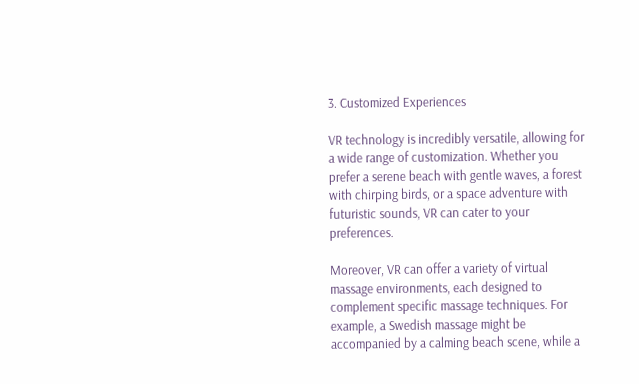3. Customized Experiences

VR technology is incredibly versatile, allowing for a wide range of customization. Whether you prefer a serene beach with gentle waves, a forest with chirping birds, or a space adventure with futuristic sounds, VR can cater to your preferences.

Moreover, VR can offer a variety of virtual massage environments, each designed to complement specific massage techniques. For example, a Swedish massage might be accompanied by a calming beach scene, while a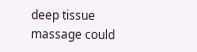deep tissue massage could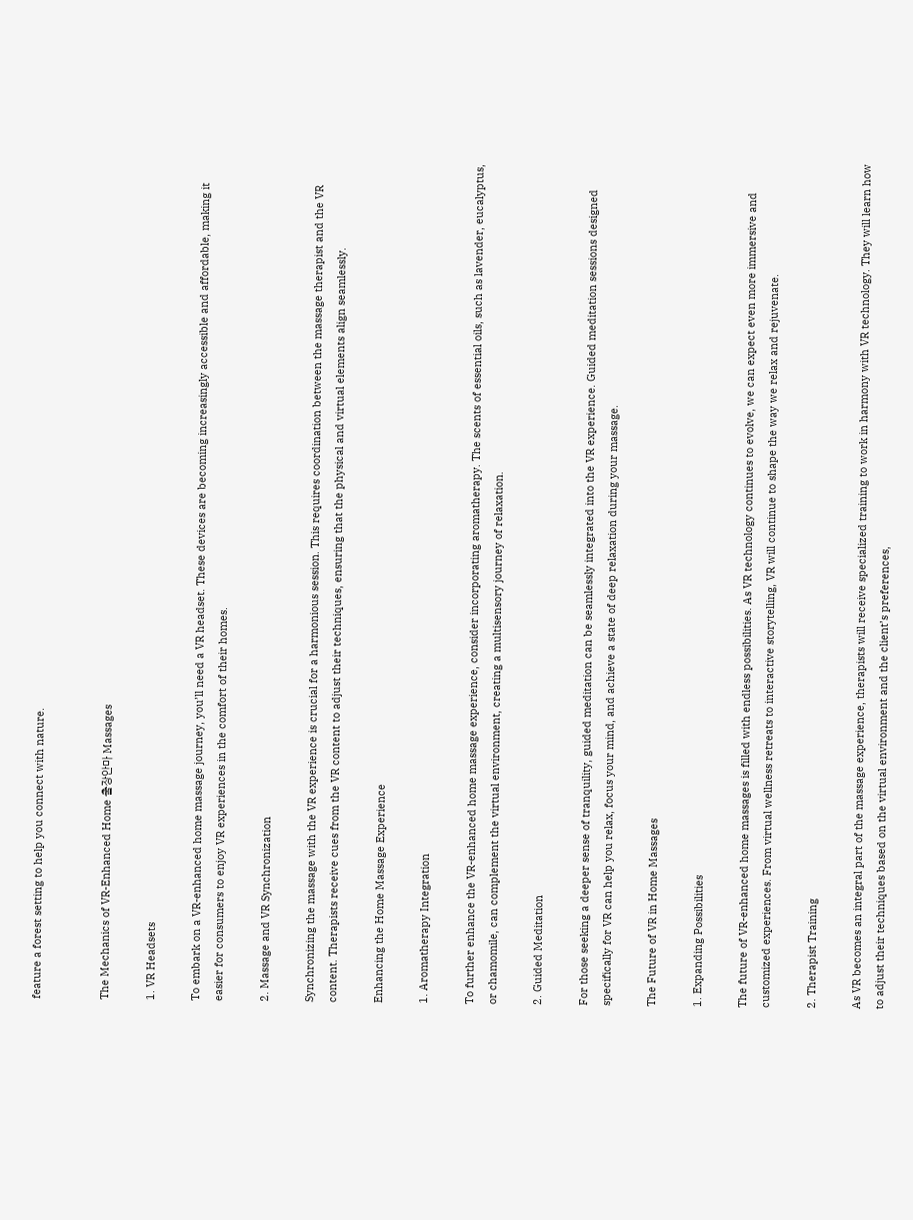feature a forest setting to help you connect with nature.


The Mechanics of VR-Enhanced Home 출장안마 Massages

1. VR Headsets

To embark on a VR-enhanced home massage journey, you’ll need a VR headset. These devices are becoming increasingly accessible and affordable, making it easier for consumers to enjoy VR experiences in the comfort of their homes.

2. Massage and VR Synchronization

Synchronizing the massage with the VR experience is crucial for a harmonious session. This requires coordination between the massage therapist and the VR content. Therapists receive cues from the VR content to adjust their techniques, ensuring that the physical and virtual elements align seamlessly.

Enhancing the Home Massage Experience

1. Aromatherapy Integration

To further enhance the VR-enhanced home massage experience, consider incorporating aromatherapy. The scents of essential oils, such as lavender, eucalyptus, or chamomile, can complement the virtual environment, creating a multisensory journey of relaxation.

2. Guided Meditation

For those seeking a deeper sense of tranquility, guided meditation can be seamlessly integrated into the VR experience. Guided meditation sessions designed specifically for VR can help you relax, focus your mind, and achieve a state of deep relaxation during your massage.

The Future of VR in Home Massages

1. Expanding Possibilities

The future of VR-enhanced home massages is filled with endless possibilities. As VR technology continues to evolve, we can expect even more immersive and customized experiences. From virtual wellness retreats to interactive storytelling, VR will continue to shape the way we relax and rejuvenate.

2. Therapist Training

As VR becomes an integral part of the massage experience, therapists will receive specialized training to work in harmony with VR technology. They will learn how to adjust their techniques based on the virtual environment and the client’s preferences,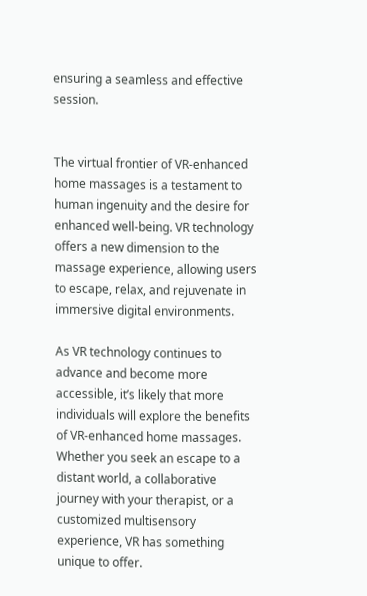ensuring a seamless and effective session.


The virtual frontier of VR-enhanced home massages is a testament to human ingenuity and the desire for enhanced well-being. VR technology offers a new dimension to the massage experience, allowing users to escape, relax, and rejuvenate in immersive digital environments.

As VR technology continues to advance and become more accessible, it’s likely that more individuals will explore the benefits of VR-enhanced home massages. Whether you seek an escape to a distant world, a collaborative journey with your therapist, or a customized multisensory experience, VR has something unique to offer.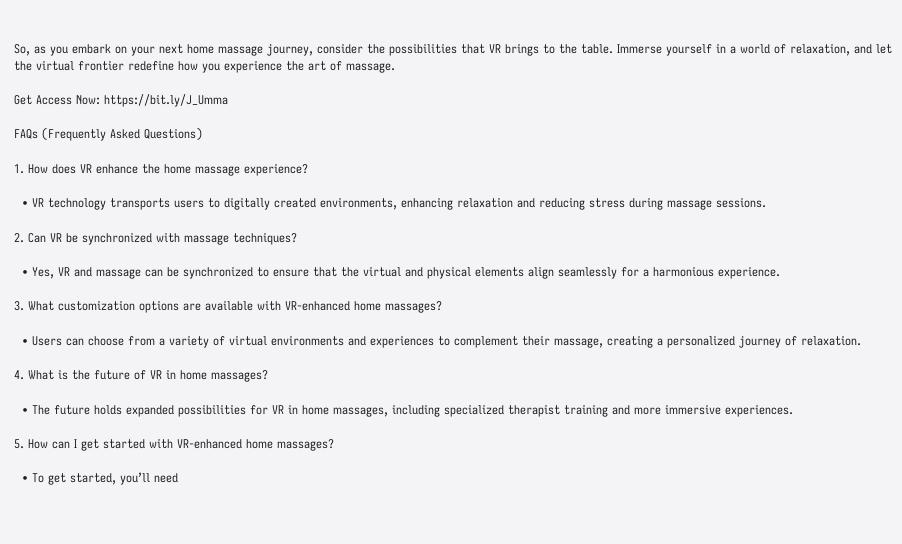So, as you embark on your next home massage journey, consider the possibilities that VR brings to the table. Immerse yourself in a world of relaxation, and let the virtual frontier redefine how you experience the art of massage.

Get Access Now: https://bit.ly/J_Umma

FAQs (Frequently Asked Questions)

1. How does VR enhance the home massage experience?

  • VR technology transports users to digitally created environments, enhancing relaxation and reducing stress during massage sessions.

2. Can VR be synchronized with massage techniques?

  • Yes, VR and massage can be synchronized to ensure that the virtual and physical elements align seamlessly for a harmonious experience.

3. What customization options are available with VR-enhanced home massages?

  • Users can choose from a variety of virtual environments and experiences to complement their massage, creating a personalized journey of relaxation.

4. What is the future of VR in home massages?

  • The future holds expanded possibilities for VR in home massages, including specialized therapist training and more immersive experiences.

5. How can I get started with VR-enhanced home massages?

  • To get started, you’ll need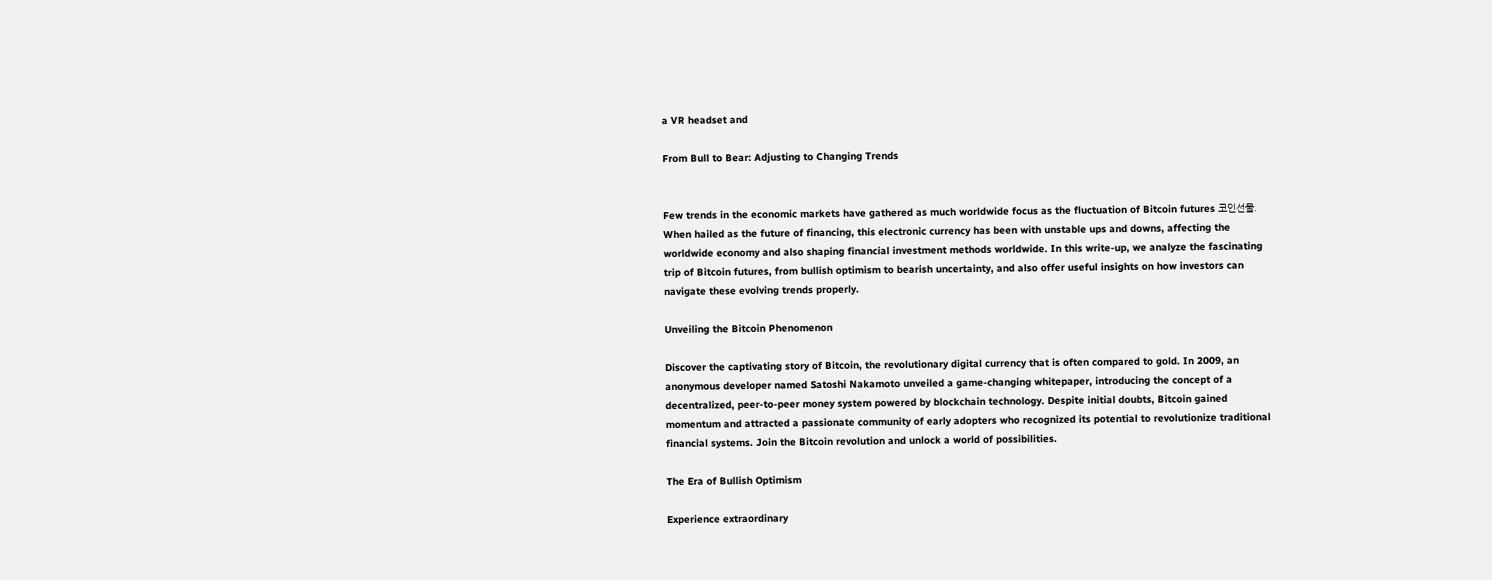a VR headset and

From Bull to Bear: Adjusting to Changing Trends


Few trends in the economic markets have gathered as much worldwide focus as the fluctuation of Bitcoin futures 코인선물. When hailed as the future of financing, this electronic currency has been with unstable ups and downs, affecting the worldwide economy and also shaping financial investment methods worldwide. In this write-up, we analyze the fascinating trip of Bitcoin futures, from bullish optimism to bearish uncertainty, and also offer useful insights on how investors can navigate these evolving trends properly.

Unveiling the Bitcoin Phenomenon

Discover the captivating story of Bitcoin, the revolutionary digital currency that is often compared to gold. In 2009, an anonymous developer named Satoshi Nakamoto unveiled a game-changing whitepaper, introducing the concept of a decentralized, peer-to-peer money system powered by blockchain technology. Despite initial doubts, Bitcoin gained momentum and attracted a passionate community of early adopters who recognized its potential to revolutionize traditional financial systems. Join the Bitcoin revolution and unlock a world of possibilities.

The Era of Bullish Optimism

Experience extraordinary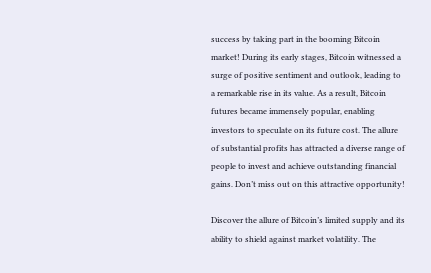success by taking part in the booming Bitcoin market! During its early stages, Bitcoin witnessed a surge of positive sentiment and outlook, leading to a remarkable rise in its value. As a result, Bitcoin futures became immensely popular, enabling investors to speculate on its future cost. The allure of substantial profits has attracted a diverse range of people to invest and achieve outstanding financial gains. Don’t miss out on this attractive opportunity!

Discover the allure of Bitcoin’s limited supply and its ability to shield against market volatility. The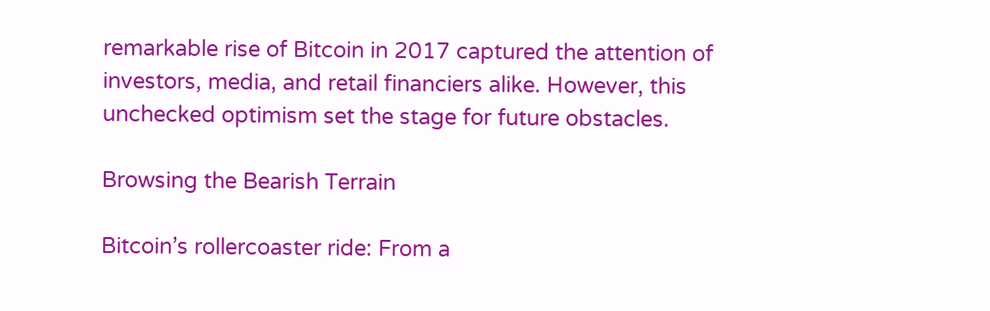remarkable rise of Bitcoin in 2017 captured the attention of investors, media, and retail financiers alike. However, this unchecked optimism set the stage for future obstacles.

Browsing the Bearish Terrain

Bitcoin’s rollercoaster ride: From a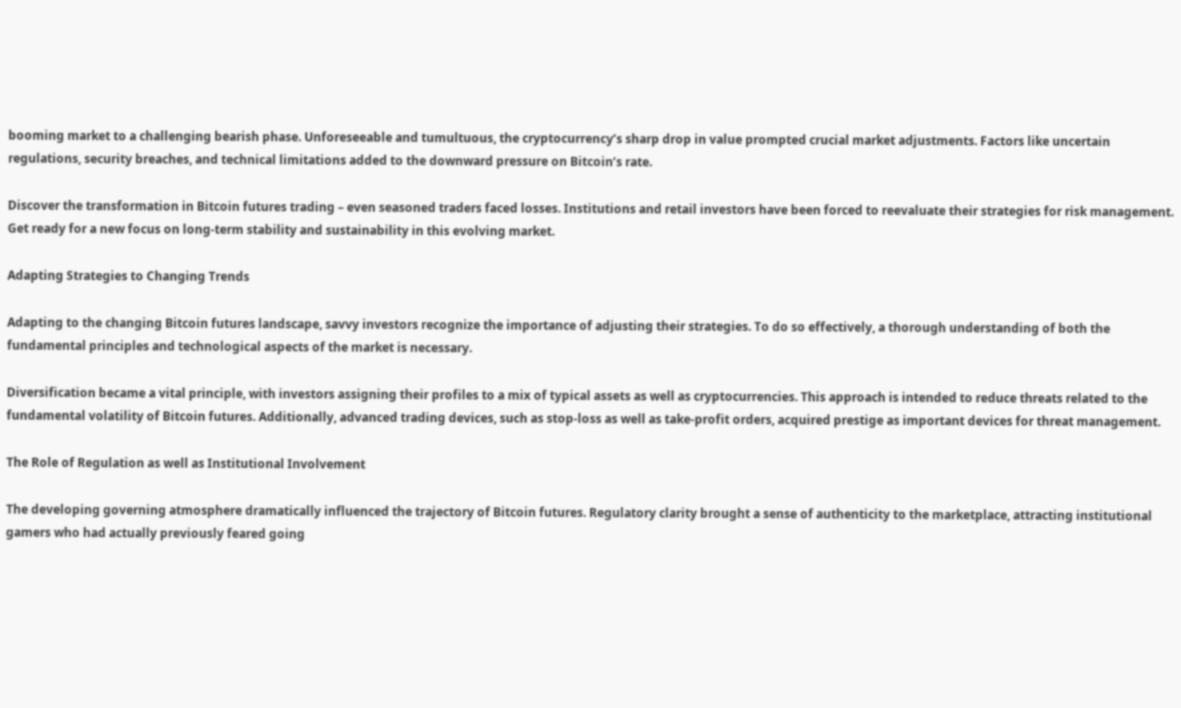booming market to a challenging bearish phase. Unforeseeable and tumultuous, the cryptocurrency’s sharp drop in value prompted crucial market adjustments. Factors like uncertain regulations, security breaches, and technical limitations added to the downward pressure on Bitcoin’s rate.

Discover the transformation in Bitcoin futures trading – even seasoned traders faced losses. Institutions and retail investors have been forced to reevaluate their strategies for risk management. Get ready for a new focus on long-term stability and sustainability in this evolving market.

Adapting Strategies to Changing Trends

Adapting to the changing Bitcoin futures landscape, savvy investors recognize the importance of adjusting their strategies. To do so effectively, a thorough understanding of both the fundamental principles and technological aspects of the market is necessary.

Diversification became a vital principle, with investors assigning their profiles to a mix of typical assets as well as cryptocurrencies. This approach is intended to reduce threats related to the fundamental volatility of Bitcoin futures. Additionally, advanced trading devices, such as stop-loss as well as take-profit orders, acquired prestige as important devices for threat management.

The Role of Regulation as well as Institutional Involvement

The developing governing atmosphere dramatically influenced the trajectory of Bitcoin futures. Regulatory clarity brought a sense of authenticity to the marketplace, attracting institutional gamers who had actually previously feared going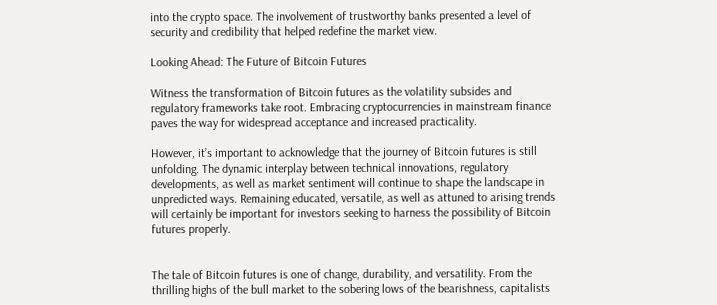into the crypto space. The involvement of trustworthy banks presented a level of security and credibility that helped redefine the market view.

Looking Ahead: The Future of Bitcoin Futures

Witness the transformation of Bitcoin futures as the volatility subsides and regulatory frameworks take root. Embracing cryptocurrencies in mainstream finance paves the way for widespread acceptance and increased practicality.

However, it’s important to acknowledge that the journey of Bitcoin futures is still unfolding. The dynamic interplay between technical innovations, regulatory developments, as well as market sentiment will continue to shape the landscape in unpredicted ways. Remaining educated, versatile, as well as attuned to arising trends will certainly be important for investors seeking to harness the possibility of Bitcoin futures properly.


The tale of Bitcoin futures is one of change, durability, and versatility. From the thrilling highs of the bull market to the sobering lows of the bearishness, capitalists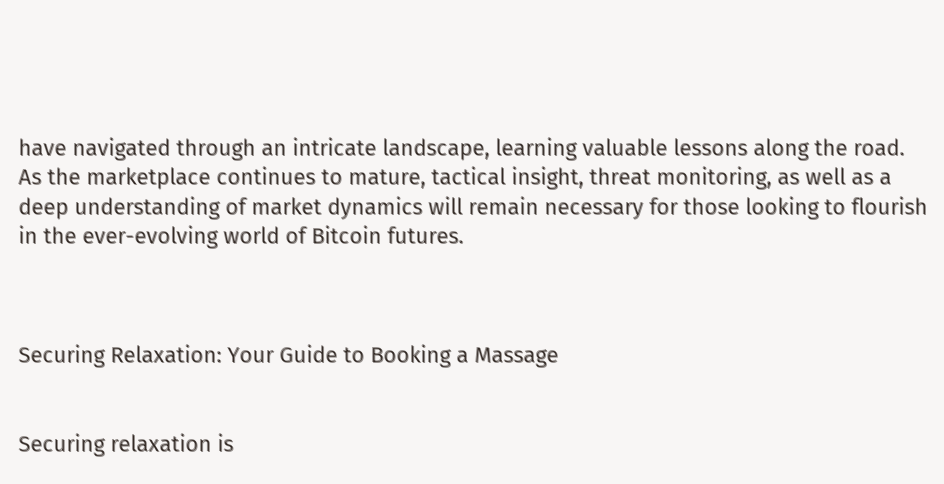have navigated through an intricate landscape, learning valuable lessons along the road. As the marketplace continues to mature, tactical insight, threat monitoring, as well as a deep understanding of market dynamics will remain necessary for those looking to flourish in the ever-evolving world of Bitcoin futures.



Securing Relaxation: Your Guide to Booking a Massage


Securing relaxation is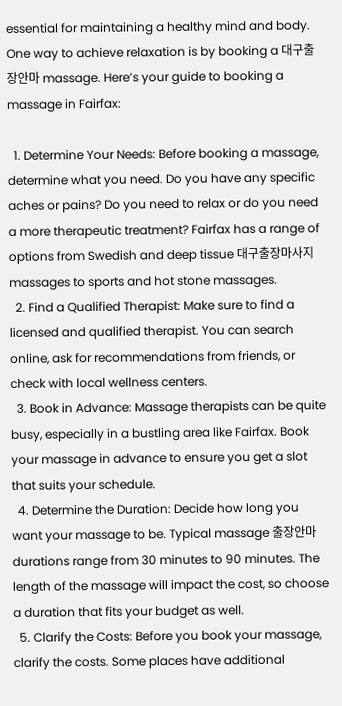essential for maintaining a healthy mind and body. One way to achieve relaxation is by booking a 대구출장안마 massage. Here’s your guide to booking a massage in Fairfax:

  1. Determine Your Needs: Before booking a massage, determine what you need. Do you have any specific aches or pains? Do you need to relax or do you need a more therapeutic treatment? Fairfax has a range of options from Swedish and deep tissue 대구출장마사지 massages to sports and hot stone massages.
  2. Find a Qualified Therapist: Make sure to find a licensed and qualified therapist. You can search online, ask for recommendations from friends, or check with local wellness centers.
  3. Book in Advance: Massage therapists can be quite busy, especially in a bustling area like Fairfax. Book your massage in advance to ensure you get a slot that suits your schedule.
  4. Determine the Duration: Decide how long you want your massage to be. Typical massage 출장안마 durations range from 30 minutes to 90 minutes. The length of the massage will impact the cost, so choose a duration that fits your budget as well.
  5. Clarify the Costs: Before you book your massage, clarify the costs. Some places have additional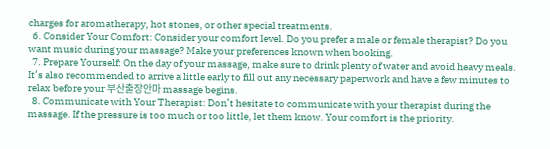charges for aromatherapy, hot stones, or other special treatments.
  6. Consider Your Comfort: Consider your comfort level. Do you prefer a male or female therapist? Do you want music during your massage? Make your preferences known when booking.
  7. Prepare Yourself: On the day of your massage, make sure to drink plenty of water and avoid heavy meals. It’s also recommended to arrive a little early to fill out any necessary paperwork and have a few minutes to relax before your 부산출장안마 massage begins.
  8. Communicate with Your Therapist: Don’t hesitate to communicate with your therapist during the massage. If the pressure is too much or too little, let them know. Your comfort is the priority.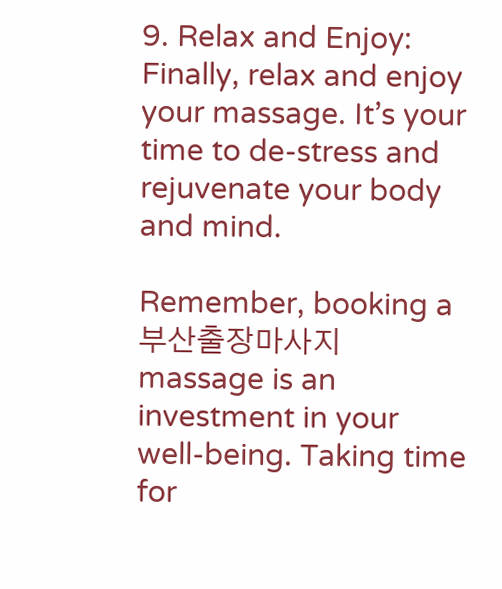9. Relax and Enjoy: Finally, relax and enjoy your massage. It’s your time to de-stress and rejuvenate your body and mind.

Remember, booking a 부산출장마사지 massage is an investment in your well-being. Taking time for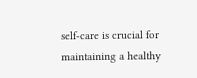self-care is crucial for maintaining a healthy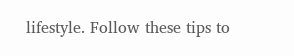lifestyle. Follow these tips to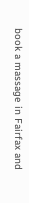book a massage in Fairfax and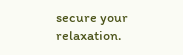secure your relaxation.